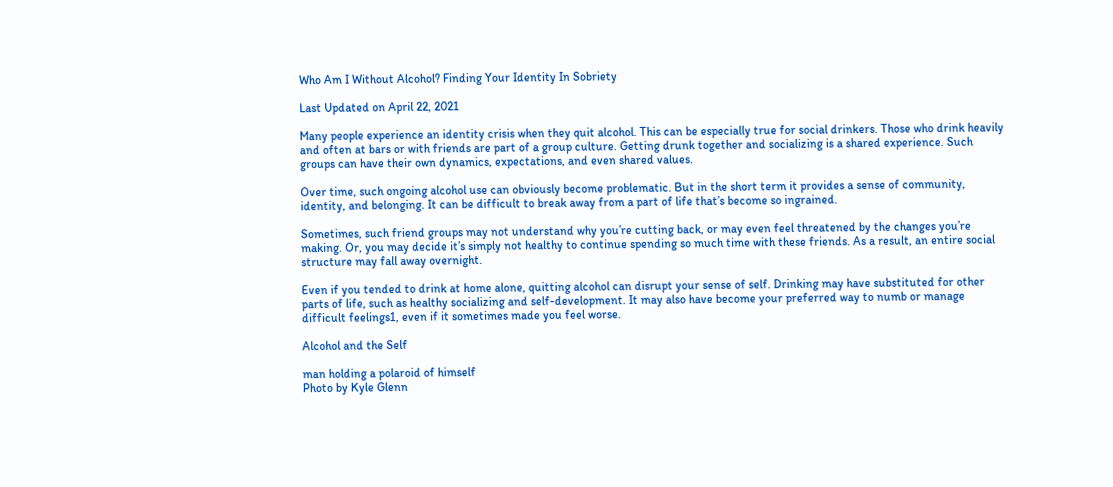Who Am I Without Alcohol? Finding Your Identity In Sobriety

Last Updated on April 22, 2021

Many people experience an identity crisis when they quit alcohol. This can be especially true for social drinkers. Those who drink heavily and often at bars or with friends are part of a group culture. Getting drunk together and socializing is a shared experience. Such groups can have their own dynamics, expectations, and even shared values.

Over time, such ongoing alcohol use can obviously become problematic. But in the short term it provides a sense of community, identity, and belonging. It can be difficult to break away from a part of life that’s become so ingrained.

Sometimes, such friend groups may not understand why you’re cutting back, or may even feel threatened by the changes you’re making. Or, you may decide it’s simply not healthy to continue spending so much time with these friends. As a result, an entire social structure may fall away overnight.

Even if you tended to drink at home alone, quitting alcohol can disrupt your sense of self. Drinking may have substituted for other parts of life, such as healthy socializing and self-development. It may also have become your preferred way to numb or manage difficult feelings1, even if it sometimes made you feel worse.

Alcohol and the Self

man holding a polaroid of himself
Photo by Kyle Glenn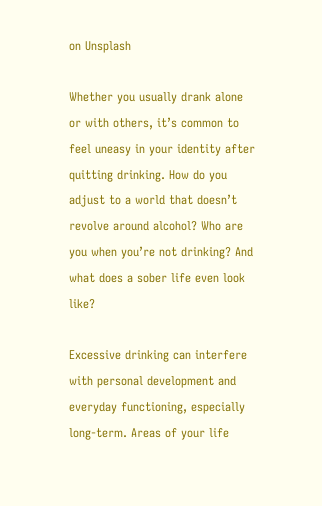on Unsplash

Whether you usually drank alone or with others, it’s common to feel uneasy in your identity after quitting drinking. How do you adjust to a world that doesn’t revolve around alcohol? Who are you when you’re not drinking? And what does a sober life even look like?

Excessive drinking can interfere with personal development and everyday functioning, especially long-term. Areas of your life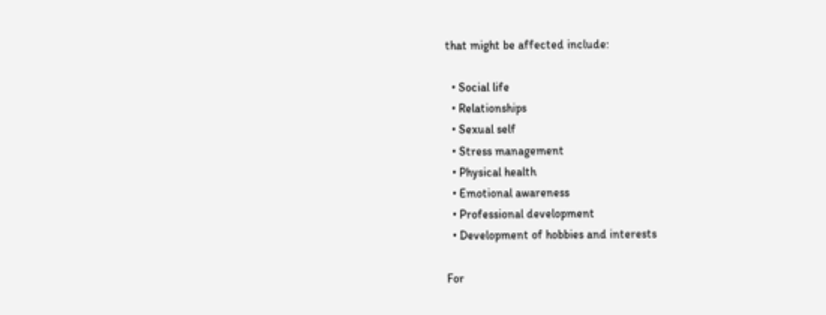that might be affected include:

  • Social life
  • Relationships
  • Sexual self
  • Stress management
  • Physical health
  • Emotional awareness
  • Professional development
  • Development of hobbies and interests

For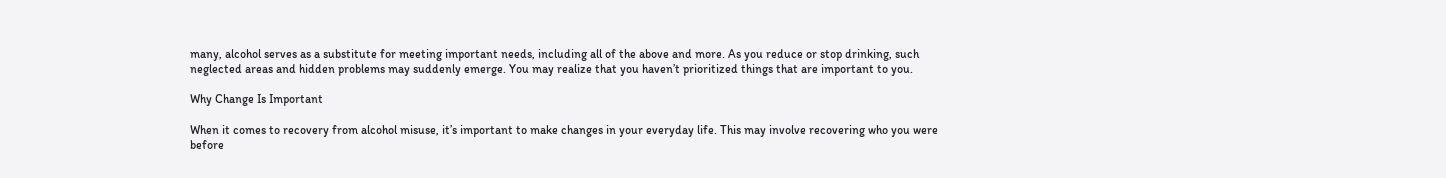many, alcohol serves as a substitute for meeting important needs, including all of the above and more. As you reduce or stop drinking, such neglected areas and hidden problems may suddenly emerge. You may realize that you haven’t prioritized things that are important to you.

Why Change Is Important

When it comes to recovery from alcohol misuse, it’s important to make changes in your everyday life. This may involve recovering who you were before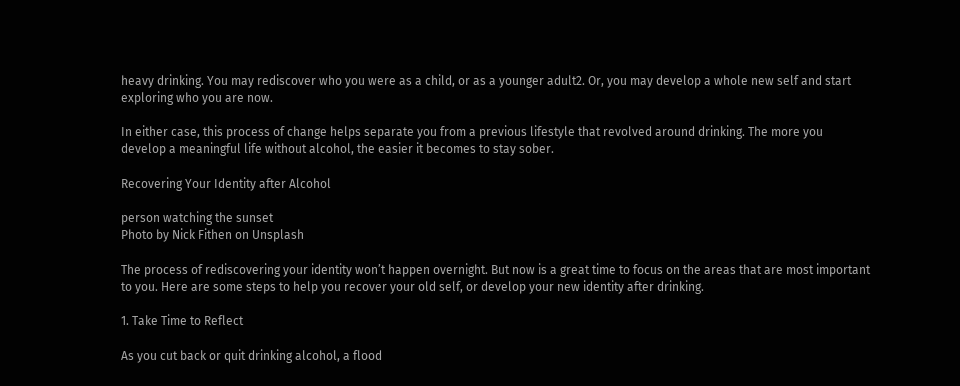heavy drinking. You may rediscover who you were as a child, or as a younger adult2. Or, you may develop a whole new self and start exploring who you are now.

In either case, this process of change helps separate you from a previous lifestyle that revolved around drinking. The more you develop a meaningful life without alcohol, the easier it becomes to stay sober.

Recovering Your Identity after Alcohol

person watching the sunset
Photo by Nick Fithen on Unsplash

The process of rediscovering your identity won’t happen overnight. But now is a great time to focus on the areas that are most important to you. Here are some steps to help you recover your old self, or develop your new identity after drinking.

1. Take Time to Reflect

As you cut back or quit drinking alcohol, a flood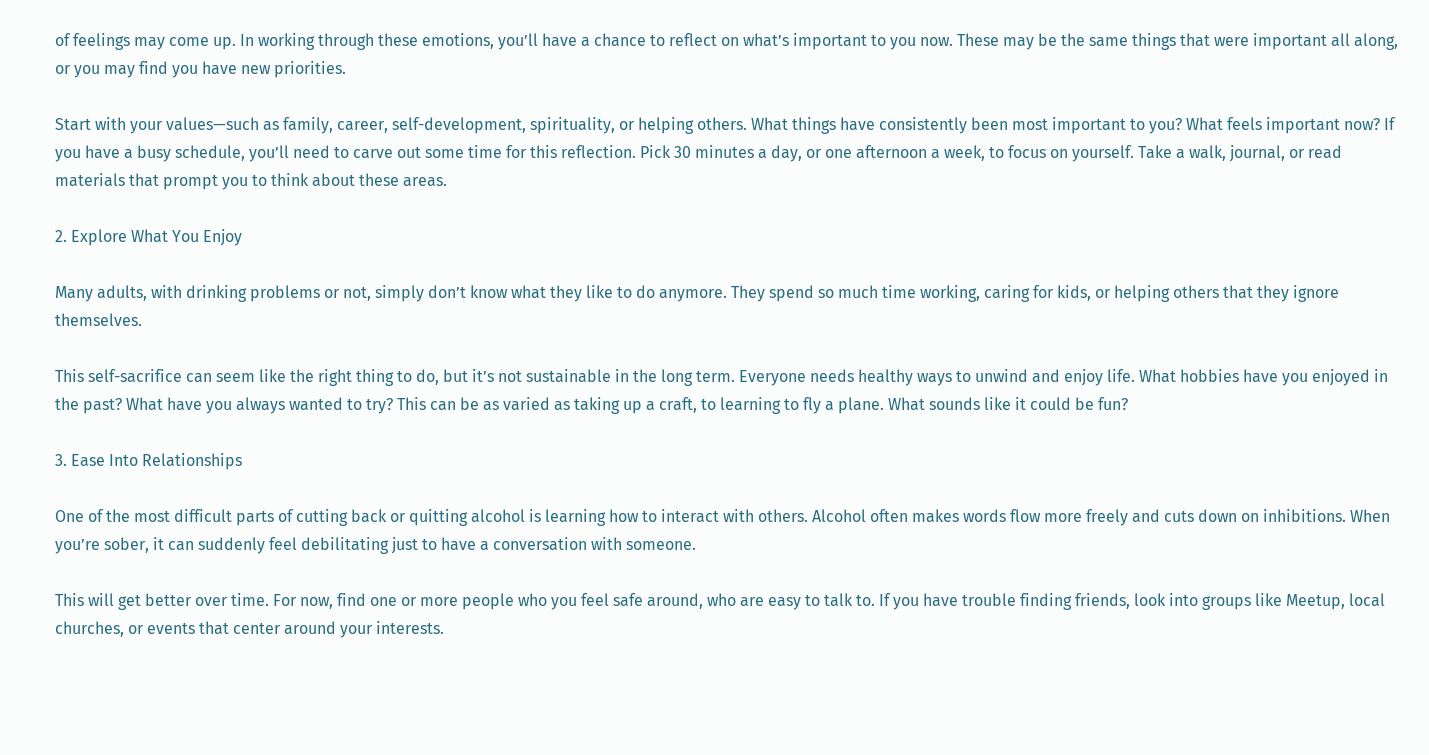of feelings may come up. In working through these emotions, you’ll have a chance to reflect on what’s important to you now. These may be the same things that were important all along, or you may find you have new priorities.

Start with your values—such as family, career, self-development, spirituality, or helping others. What things have consistently been most important to you? What feels important now? If you have a busy schedule, you’ll need to carve out some time for this reflection. Pick 30 minutes a day, or one afternoon a week, to focus on yourself. Take a walk, journal, or read materials that prompt you to think about these areas.

2. Explore What You Enjoy

Many adults, with drinking problems or not, simply don’t know what they like to do anymore. They spend so much time working, caring for kids, or helping others that they ignore themselves.

This self-sacrifice can seem like the right thing to do, but it’s not sustainable in the long term. Everyone needs healthy ways to unwind and enjoy life. What hobbies have you enjoyed in the past? What have you always wanted to try? This can be as varied as taking up a craft, to learning to fly a plane. What sounds like it could be fun?

3. Ease Into Relationships

One of the most difficult parts of cutting back or quitting alcohol is learning how to interact with others. Alcohol often makes words flow more freely and cuts down on inhibitions. When you’re sober, it can suddenly feel debilitating just to have a conversation with someone.

This will get better over time. For now, find one or more people who you feel safe around, who are easy to talk to. If you have trouble finding friends, look into groups like Meetup, local churches, or events that center around your interests.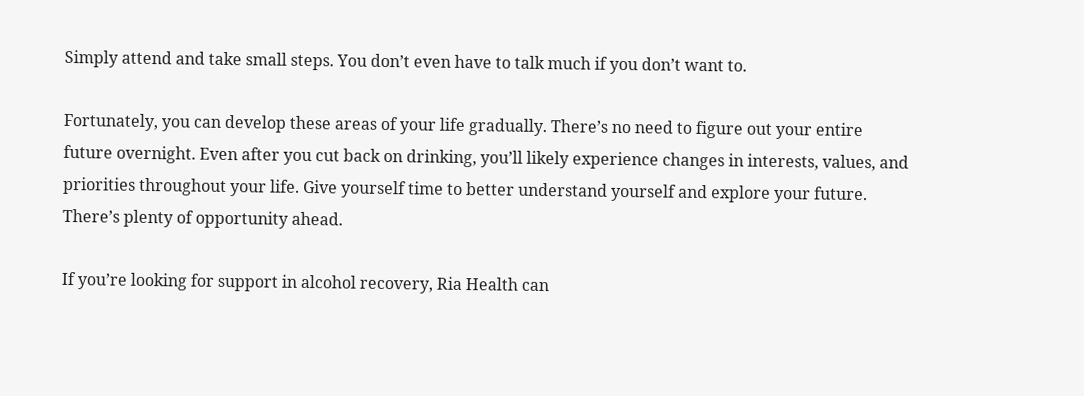Simply attend and take small steps. You don’t even have to talk much if you don’t want to.

Fortunately, you can develop these areas of your life gradually. There’s no need to figure out your entire future overnight. Even after you cut back on drinking, you’ll likely experience changes in interests, values, and priorities throughout your life. Give yourself time to better understand yourself and explore your future. There’s plenty of opportunity ahead.

If you’re looking for support in alcohol recovery, Ria Health can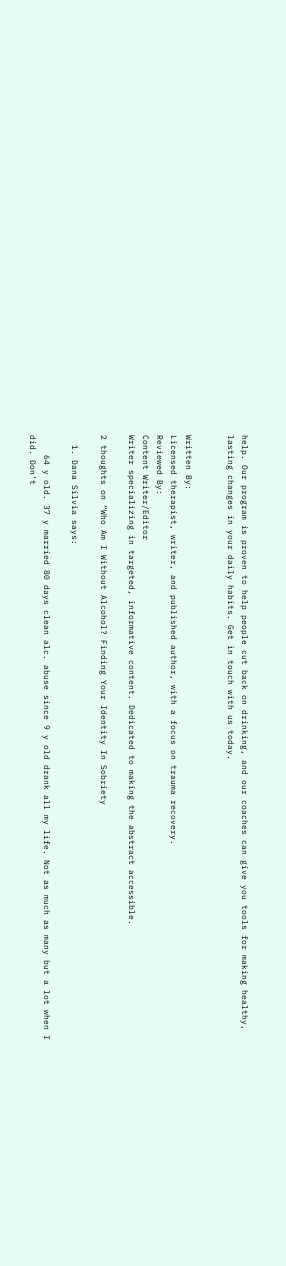help. Our program is proven to help people cut back on drinking, and our coaches can give you tools for making healthy, lasting changes in your daily habits. Get in touch with us today.


Written By:
Licensed therapist, writer, and published author, with a focus on trauma recovery.
Reviewed By:
Content Writer/Editor
Writer specializing in targeted, informative content. Dedicated to making the abstract accessible.

2 thoughts on “Who Am I Without Alcohol? Finding Your Identity In Sobriety

  1. Dana Silvia says:

    64 y old. 37 y married 80 days clean alc. abuse since 9 y old drank all my life. Not as much as many but a lot when I did. Don’t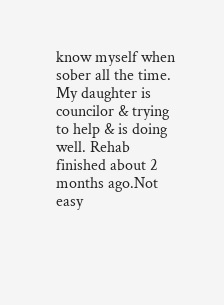know myself when sober all the time. My daughter is councilor & trying to help & is doing well. Rehab finished about 2 months ago.Not easy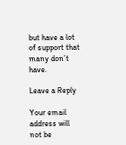but have a lot of support that many don’t have.

Leave a Reply

Your email address will not be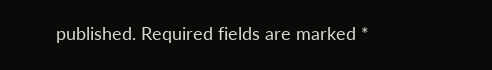published. Required fields are marked *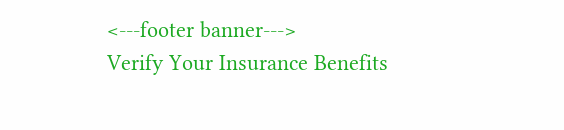<---footer banner--->
Verify Your Insurance Benefits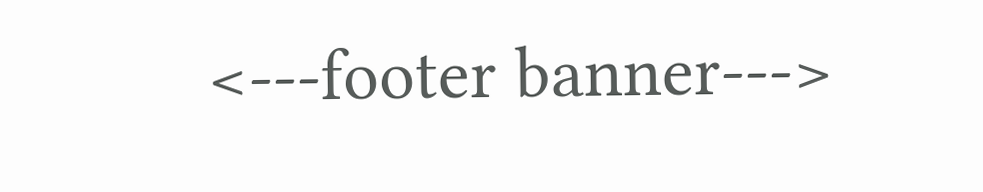<---footer banner--->